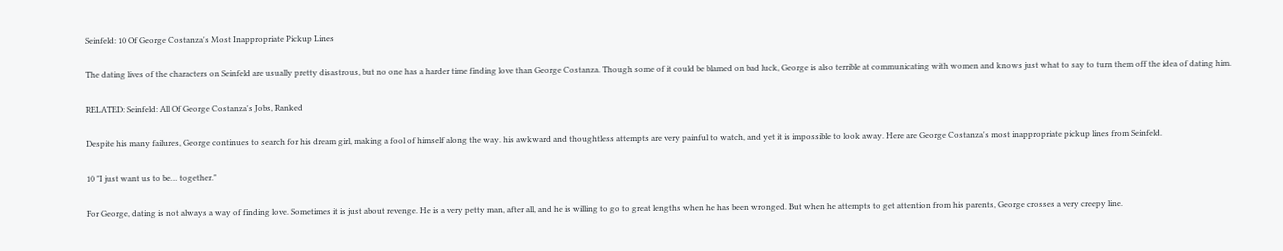Seinfeld: 10 Of George Costanza's Most Inappropriate Pickup Lines

The dating lives of the characters on Seinfeld are usually pretty disastrous, but no one has a harder time finding love than George Costanza. Though some of it could be blamed on bad luck, George is also terrible at communicating with women and knows just what to say to turn them off the idea of dating him.

RELATED: Seinfeld: All Of George Costanza's Jobs, Ranked

Despite his many failures, George continues to search for his dream girl, making a fool of himself along the way. his awkward and thoughtless attempts are very painful to watch, and yet it is impossible to look away. Here are George Costanza's most inappropriate pickup lines from Seinfeld.

10 "I just want us to be… together."

For George, dating is not always a way of finding love. Sometimes it is just about revenge. He is a very petty man, after all, and he is willing to go to great lengths when he has been wronged. But when he attempts to get attention from his parents, George crosses a very creepy line.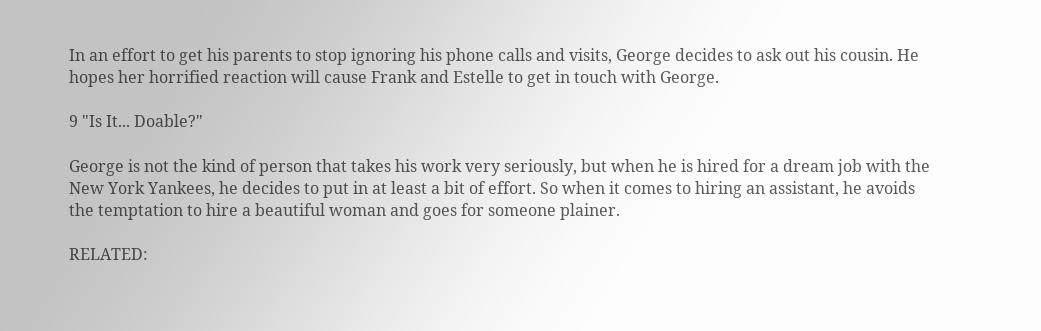In an effort to get his parents to stop ignoring his phone calls and visits, George decides to ask out his cousin. He hopes her horrified reaction will cause Frank and Estelle to get in touch with George.

9 "Is It... Doable?"

George is not the kind of person that takes his work very seriously, but when he is hired for a dream job with the New York Yankees, he decides to put in at least a bit of effort. So when it comes to hiring an assistant, he avoids the temptation to hire a beautiful woman and goes for someone plainer.

RELATED: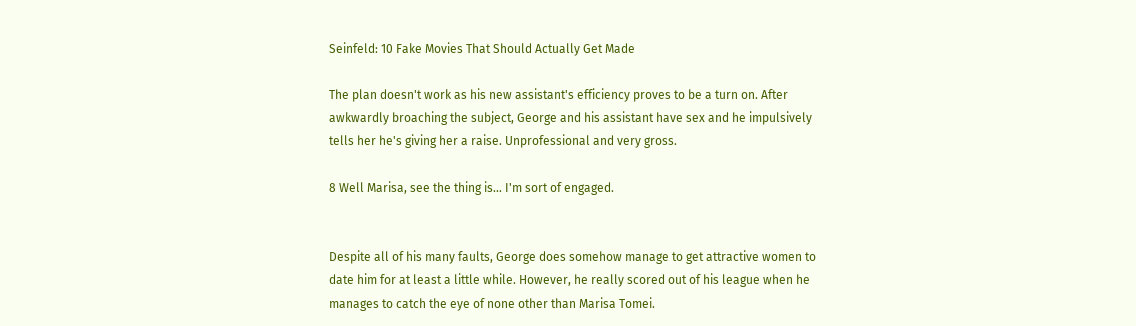Seinfeld: 10 Fake Movies That Should Actually Get Made

The plan doesn't work as his new assistant's efficiency proves to be a turn on. After awkwardly broaching the subject, George and his assistant have sex and he impulsively tells her he's giving her a raise. Unprofessional and very gross.

8 Well Marisa, see the thing is… I'm sort of engaged.


Despite all of his many faults, George does somehow manage to get attractive women to date him for at least a little while. However, he really scored out of his league when he manages to catch the eye of none other than Marisa Tomei.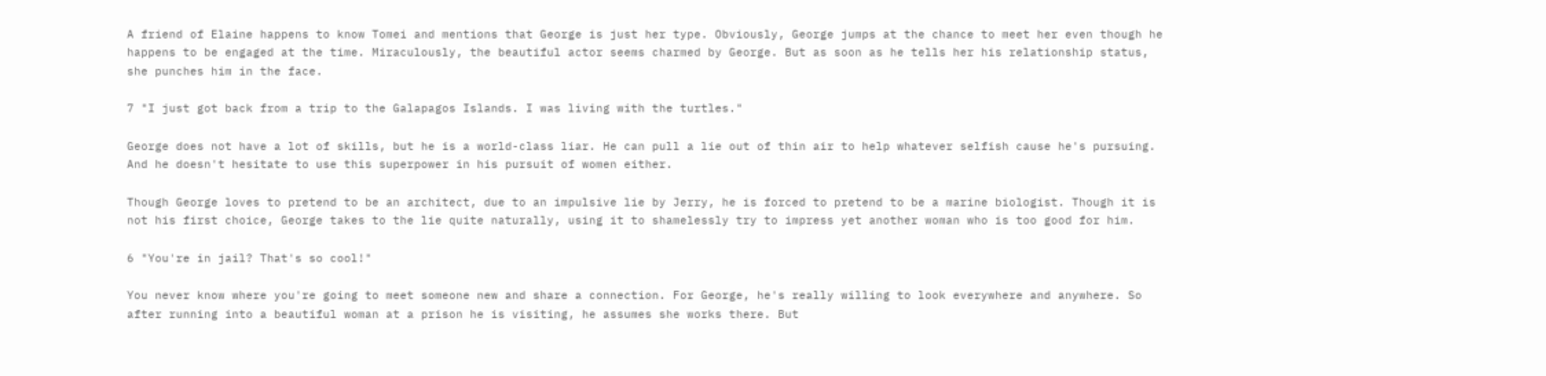A friend of Elaine happens to know Tomei and mentions that George is just her type. Obviously, George jumps at the chance to meet her even though he happens to be engaged at the time. Miraculously, the beautiful actor seems charmed by George. But as soon as he tells her his relationship status, she punches him in the face.

7 "I just got back from a trip to the Galapagos Islands. I was living with the turtles."

George does not have a lot of skills, but he is a world-class liar. He can pull a lie out of thin air to help whatever selfish cause he's pursuing. And he doesn't hesitate to use this superpower in his pursuit of women either.

Though George loves to pretend to be an architect, due to an impulsive lie by Jerry, he is forced to pretend to be a marine biologist. Though it is not his first choice, George takes to the lie quite naturally, using it to shamelessly try to impress yet another woman who is too good for him.

6 "You're in jail? That's so cool!"

You never know where you're going to meet someone new and share a connection. For George, he's really willing to look everywhere and anywhere. So after running into a beautiful woman at a prison he is visiting, he assumes she works there. But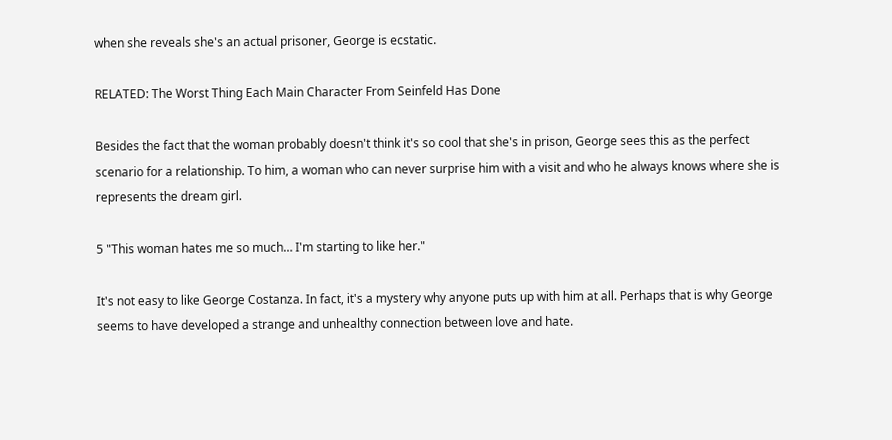when she reveals she's an actual prisoner, George is ecstatic.

RELATED: The Worst Thing Each Main Character From Seinfeld Has Done

Besides the fact that the woman probably doesn't think it's so cool that she's in prison, George sees this as the perfect scenario for a relationship. To him, a woman who can never surprise him with a visit and who he always knows where she is represents the dream girl.

5 "This woman hates me so much… I'm starting to like her."

It's not easy to like George Costanza. In fact, it's a mystery why anyone puts up with him at all. Perhaps that is why George seems to have developed a strange and unhealthy connection between love and hate.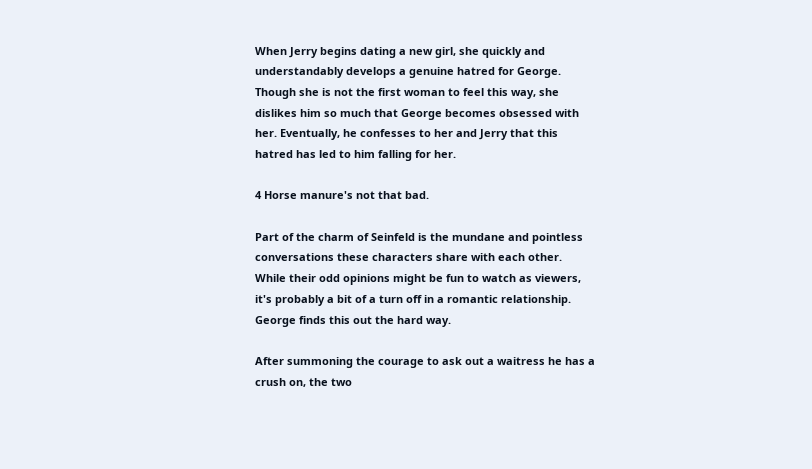When Jerry begins dating a new girl, she quickly and understandably develops a genuine hatred for George. Though she is not the first woman to feel this way, she dislikes him so much that George becomes obsessed with her. Eventually, he confesses to her and Jerry that this hatred has led to him falling for her.

4 Horse manure's not that bad.

Part of the charm of Seinfeld is the mundane and pointless conversations these characters share with each other. While their odd opinions might be fun to watch as viewers, it's probably a bit of a turn off in a romantic relationship. George finds this out the hard way.

After summoning the courage to ask out a waitress he has a crush on, the two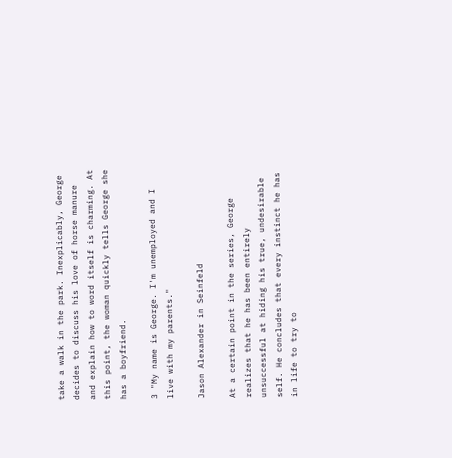take a walk in the park. Inexplicably, George decides to discuss his love of horse manure and explain how to word itself is charming. At this point, the woman quickly tells George she has a boyfriend.

3 "My name is George. I'm unemployed and I live with my parents."

Jason Alexander in Seinfeld

At a certain point in the series, George realizes that he has been entirely unsuccessful at hiding his true, undesirable self. He concludes that every instinct he has in life to try to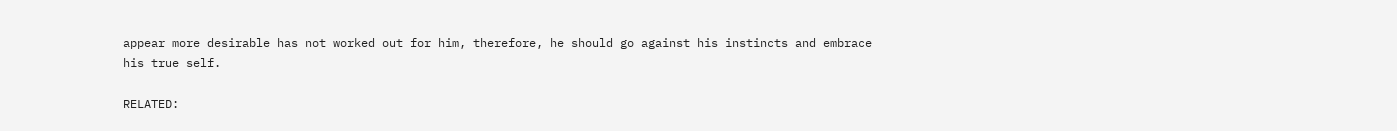appear more desirable has not worked out for him, therefore, he should go against his instincts and embrace his true self.

RELATED: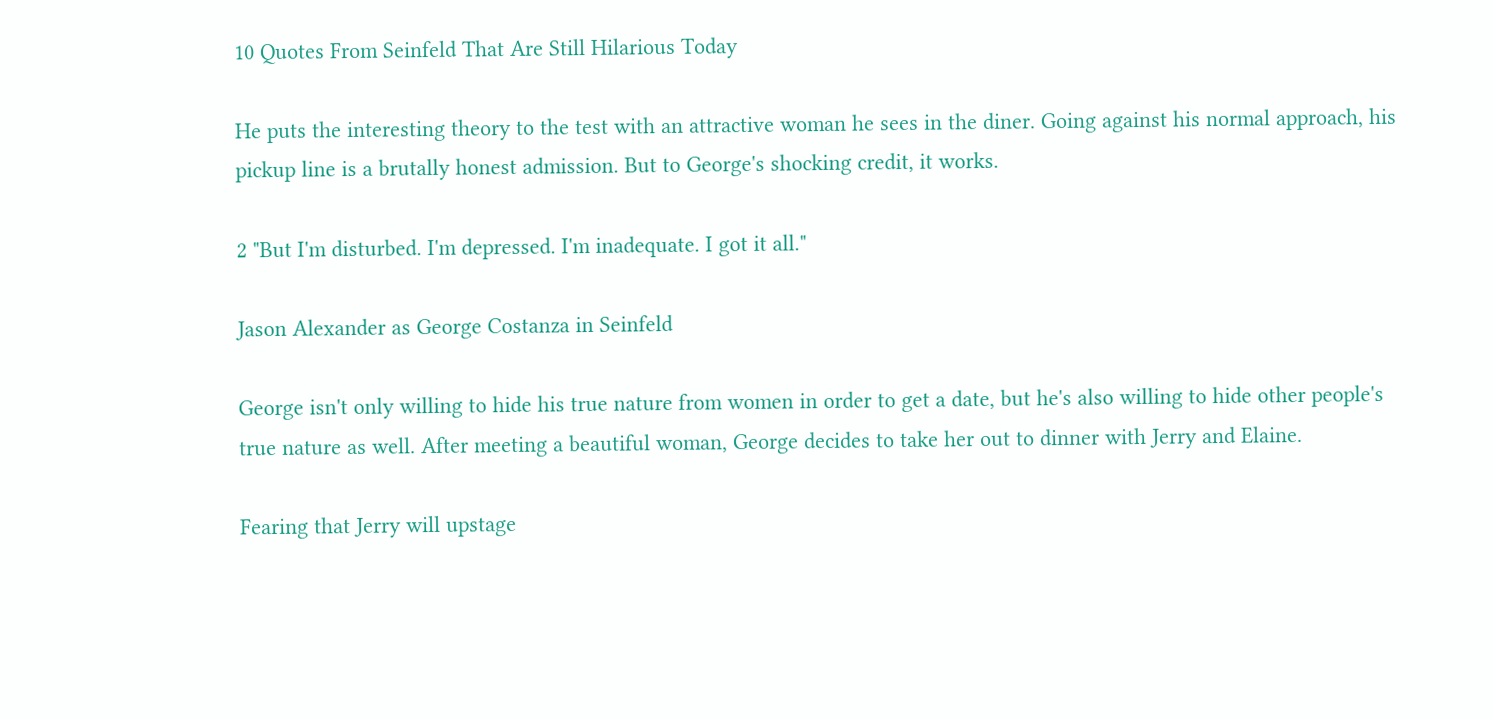10 Quotes From Seinfeld That Are Still Hilarious Today

He puts the interesting theory to the test with an attractive woman he sees in the diner. Going against his normal approach, his pickup line is a brutally honest admission. But to George's shocking credit, it works.

2 "But I'm disturbed. I'm depressed. I'm inadequate. I got it all."

Jason Alexander as George Costanza in Seinfeld

George isn't only willing to hide his true nature from women in order to get a date, but he's also willing to hide other people's true nature as well. After meeting a beautiful woman, George decides to take her out to dinner with Jerry and Elaine.

Fearing that Jerry will upstage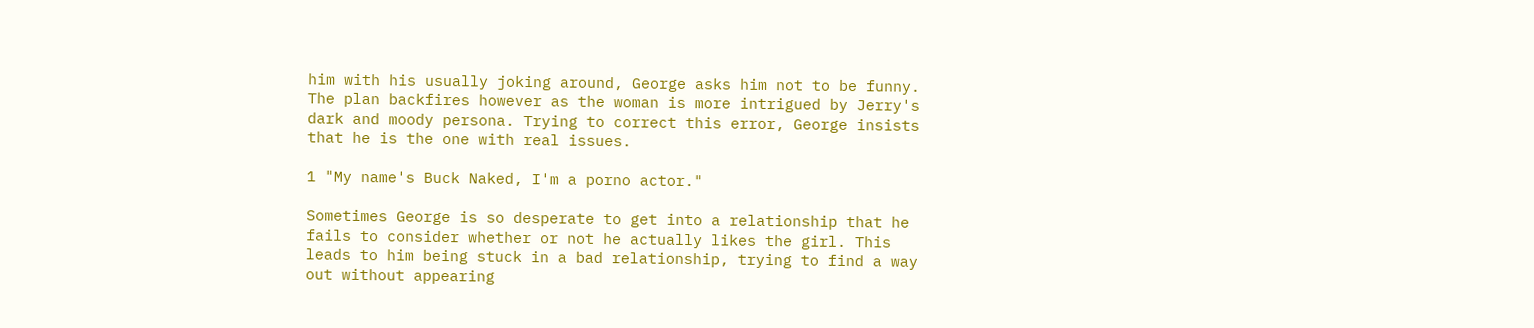him with his usually joking around, George asks him not to be funny. The plan backfires however as the woman is more intrigued by Jerry's dark and moody persona. Trying to correct this error, George insists that he is the one with real issues.

1 "My name's Buck Naked, I'm a porno actor."

Sometimes George is so desperate to get into a relationship that he fails to consider whether or not he actually likes the girl. This leads to him being stuck in a bad relationship, trying to find a way out without appearing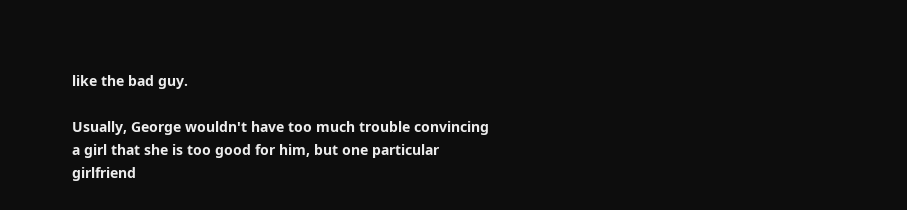like the bad guy.

Usually, George wouldn't have too much trouble convincing a girl that she is too good for him, but one particular girlfriend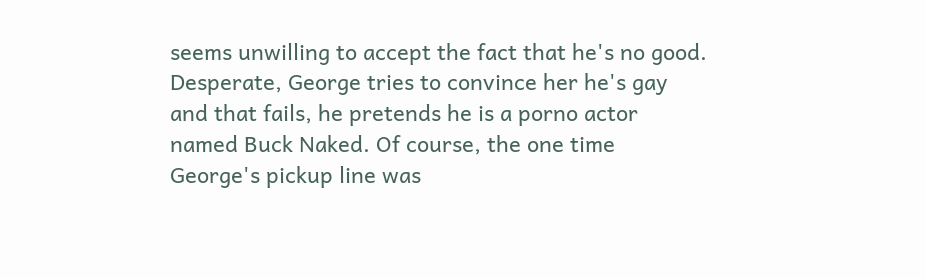seems unwilling to accept the fact that he's no good. Desperate, George tries to convince her he's gay and that fails, he pretends he is a porno actor named Buck Naked. Of course, the one time George's pickup line was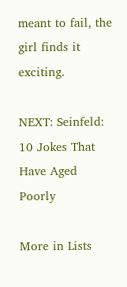meant to fail, the girl finds it exciting.

NEXT: Seinfeld: 10 Jokes That Have Aged Poorly

More in Lists